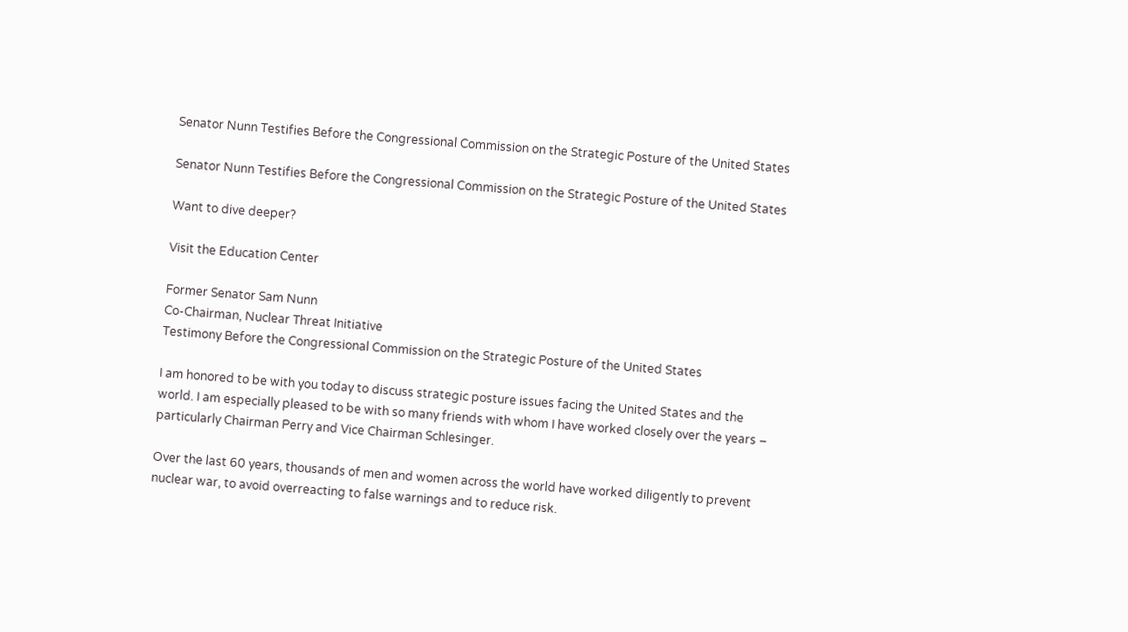Senator Nunn Testifies Before the Congressional Commission on the Strategic Posture of the United States

Senator Nunn Testifies Before the Congressional Commission on the Strategic Posture of the United States

Want to dive deeper?

Visit the Education Center

Former Senator Sam Nunn
Co-Chairman, Nuclear Threat Initiative
Testimony Before the Congressional Commission on the Strategic Posture of the United States

I am honored to be with you today to discuss strategic posture issues facing the United States and the world. I am especially pleased to be with so many friends with whom I have worked closely over the years – particularly Chairman Perry and Vice Chairman Schlesinger.

Over the last 60 years, thousands of men and women across the world have worked diligently to prevent nuclear war, to avoid overreacting to false warnings and to reduce risk.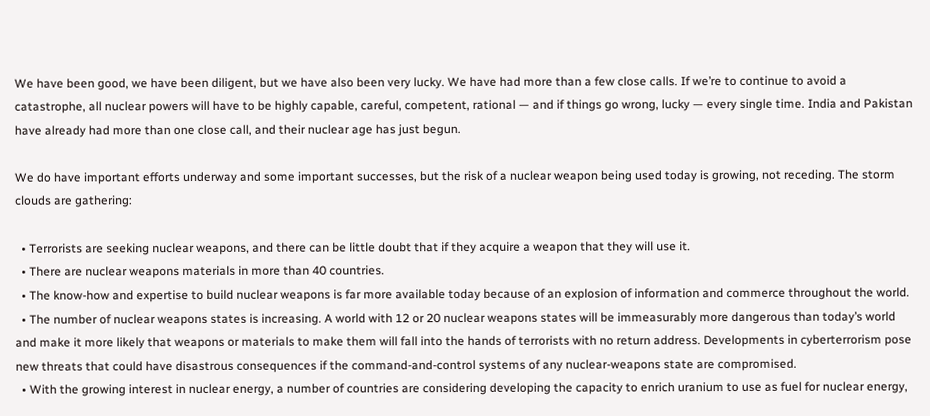We have been good, we have been diligent, but we have also been very lucky. We have had more than a few close calls. If we’re to continue to avoid a catastrophe, all nuclear powers will have to be highly capable, careful, competent, rational — and if things go wrong, lucky — every single time. India and Pakistan have already had more than one close call, and their nuclear age has just begun.

We do have important efforts underway and some important successes, but the risk of a nuclear weapon being used today is growing, not receding. The storm clouds are gathering:

  • Terrorists are seeking nuclear weapons, and there can be little doubt that if they acquire a weapon that they will use it.
  • There are nuclear weapons materials in more than 40 countries.
  • The know-how and expertise to build nuclear weapons is far more available today because of an explosion of information and commerce throughout the world.
  • The number of nuclear weapons states is increasing. A world with 12 or 20 nuclear weapons states will be immeasurably more dangerous than today’s world and make it more likely that weapons or materials to make them will fall into the hands of terrorists with no return address. Developments in cyberterrorism pose new threats that could have disastrous consequences if the command-and-control systems of any nuclear-weapons state are compromised.
  • With the growing interest in nuclear energy, a number of countries are considering developing the capacity to enrich uranium to use as fuel for nuclear energy,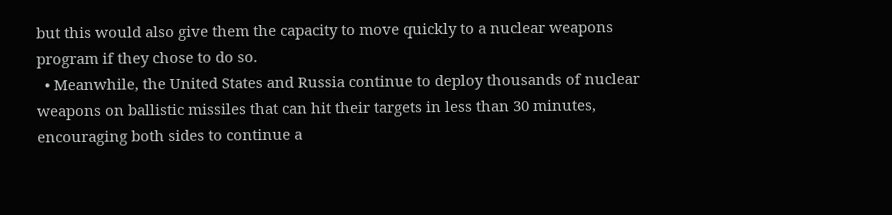but this would also give them the capacity to move quickly to a nuclear weapons program if they chose to do so.
  • Meanwhile, the United States and Russia continue to deploy thousands of nuclear weapons on ballistic missiles that can hit their targets in less than 30 minutes, encouraging both sides to continue a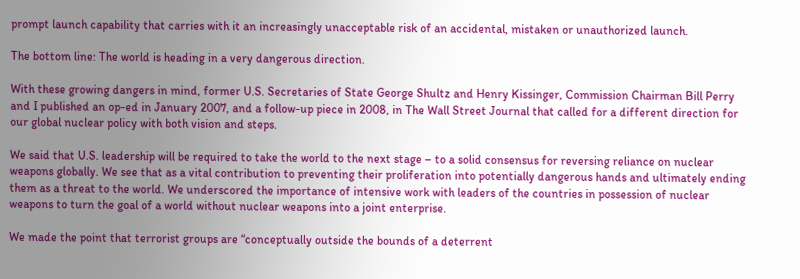prompt launch capability that carries with it an increasingly unacceptable risk of an accidental, mistaken or unauthorized launch.

The bottom line: The world is heading in a very dangerous direction.

With these growing dangers in mind, former U.S. Secretaries of State George Shultz and Henry Kissinger, Commission Chairman Bill Perry and I published an op-ed in January 2007, and a follow-up piece in 2008, in The Wall Street Journal that called for a different direction for our global nuclear policy with both vision and steps.

We said that U.S. leadership will be required to take the world to the next stage – to a solid consensus for reversing reliance on nuclear weapons globally. We see that as a vital contribution to preventing their proliferation into potentially dangerous hands and ultimately ending them as a threat to the world. We underscored the importance of intensive work with leaders of the countries in possession of nuclear weapons to turn the goal of a world without nuclear weapons into a joint enterprise.

We made the point that terrorist groups are “conceptually outside the bounds of a deterrent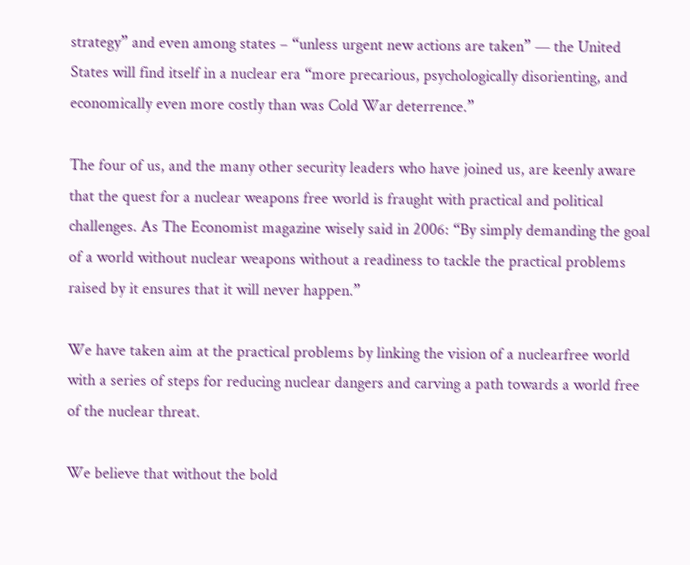strategy” and even among states – “unless urgent new actions are taken” — the United States will find itself in a nuclear era “more precarious, psychologically disorienting, and economically even more costly than was Cold War deterrence.”

The four of us, and the many other security leaders who have joined us, are keenly aware that the quest for a nuclear weapons free world is fraught with practical and political challenges. As The Economist magazine wisely said in 2006: “By simply demanding the goal of a world without nuclear weapons without a readiness to tackle the practical problems raised by it ensures that it will never happen.”

We have taken aim at the practical problems by linking the vision of a nuclearfree world with a series of steps for reducing nuclear dangers and carving a path towards a world free of the nuclear threat.

We believe that without the bold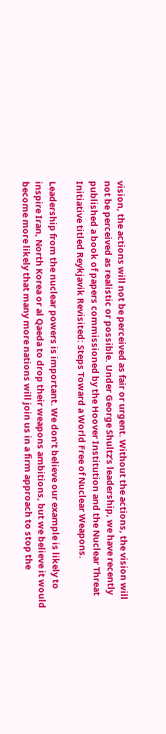vision, the actions will not be perceived as fair or urgent. Without the actions, the vision will not be perceived as realistic or possible. Under George Shultz’s leadership, we have recently published a book of papers commissioned by the Hoover Institution and the Nuclear Threat Initiative titled Reykjavik Revisited: Steps Toward a World Free of Nuclear Weapons.

Leadership from the nuclear powers is important. We don’t believe our example is likely to inspire Iran, North Korea or al Qaeda to drop their weapons ambitions, but we believe it would become more likely that many more nations will join us in a firm approach to stop the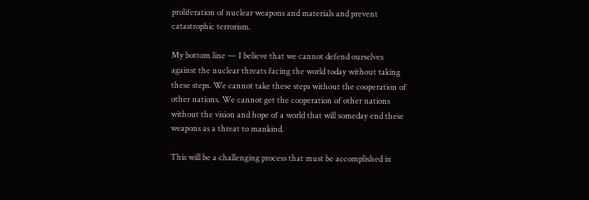proliferation of nuclear weapons and materials and prevent catastrophic terrorism.

My bottom line — I believe that we cannot defend ourselves against the nuclear threats facing the world today without taking these steps. We cannot take these steps without the cooperation of other nations. We cannot get the cooperation of other nations without the vision and hope of a world that will someday end these weapons as a threat to mankind.

This will be a challenging process that must be accomplished in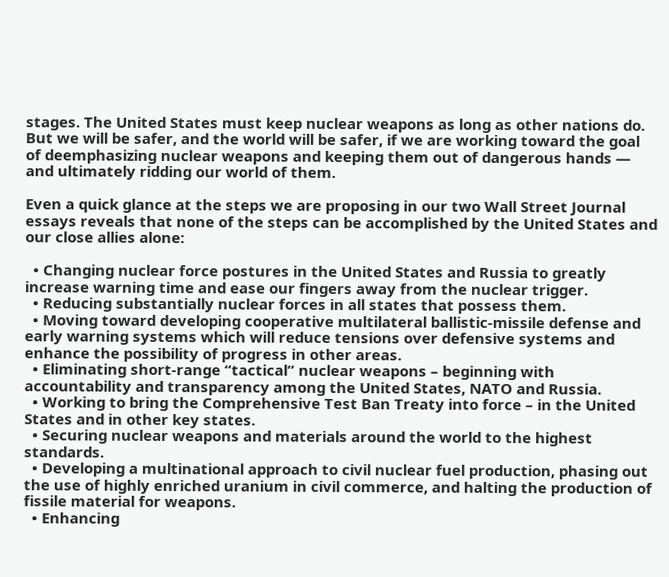stages. The United States must keep nuclear weapons as long as other nations do. But we will be safer, and the world will be safer, if we are working toward the goal of deemphasizing nuclear weapons and keeping them out of dangerous hands — and ultimately ridding our world of them.

Even a quick glance at the steps we are proposing in our two Wall Street Journal essays reveals that none of the steps can be accomplished by the United States and our close allies alone:

  • Changing nuclear force postures in the United States and Russia to greatly increase warning time and ease our fingers away from the nuclear trigger.
  • Reducing substantially nuclear forces in all states that possess them.
  • Moving toward developing cooperative multilateral ballistic-missile defense and early warning systems which will reduce tensions over defensive systems and enhance the possibility of progress in other areas.
  • Eliminating short-range “tactical” nuclear weapons – beginning with accountability and transparency among the United States, NATO and Russia.
  • Working to bring the Comprehensive Test Ban Treaty into force – in the United States and in other key states.
  • Securing nuclear weapons and materials around the world to the highest standards.
  • Developing a multinational approach to civil nuclear fuel production, phasing out the use of highly enriched uranium in civil commerce, and halting the production of fissile material for weapons.
  • Enhancing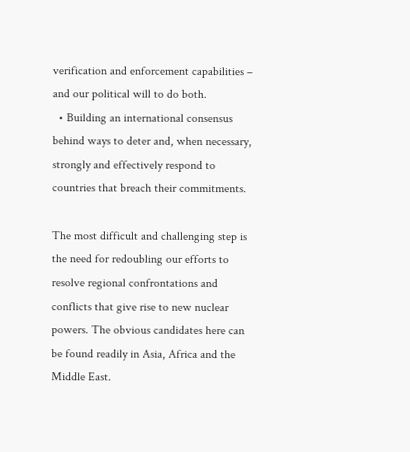verification and enforcement capabilities – and our political will to do both.
  • Building an international consensus behind ways to deter and, when necessary, strongly and effectively respond to countries that breach their commitments.

The most difficult and challenging step is the need for redoubling our efforts to resolve regional confrontations and conflicts that give rise to new nuclear powers. The obvious candidates here can be found readily in Asia, Africa and the Middle East.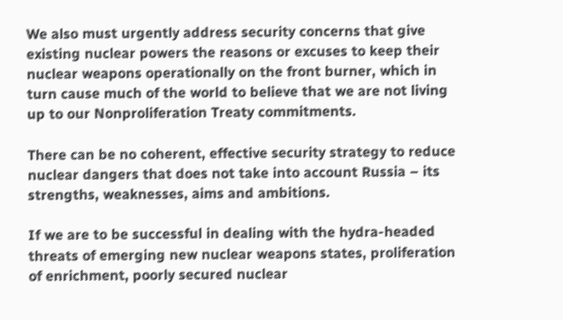We also must urgently address security concerns that give existing nuclear powers the reasons or excuses to keep their nuclear weapons operationally on the front burner, which in turn cause much of the world to believe that we are not living up to our Nonproliferation Treaty commitments.

There can be no coherent, effective security strategy to reduce nuclear dangers that does not take into account Russia – its strengths, weaknesses, aims and ambitions.

If we are to be successful in dealing with the hydra-headed threats of emerging new nuclear weapons states, proliferation of enrichment, poorly secured nuclear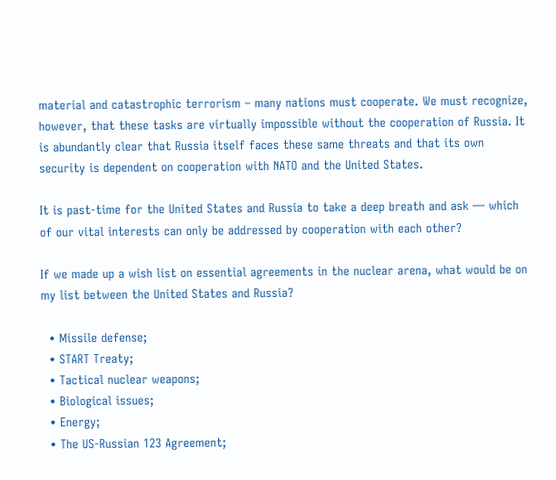material and catastrophic terrorism – many nations must cooperate. We must recognize, however, that these tasks are virtually impossible without the cooperation of Russia. It is abundantly clear that Russia itself faces these same threats and that its own security is dependent on cooperation with NATO and the United States.

It is past-time for the United States and Russia to take a deep breath and ask — which of our vital interests can only be addressed by cooperation with each other?

If we made up a wish list on essential agreements in the nuclear arena, what would be on my list between the United States and Russia?

  • Missile defense;
  • START Treaty;
  • Tactical nuclear weapons;
  • Biological issues;
  • Energy;
  • The US-Russian 123 Agreement;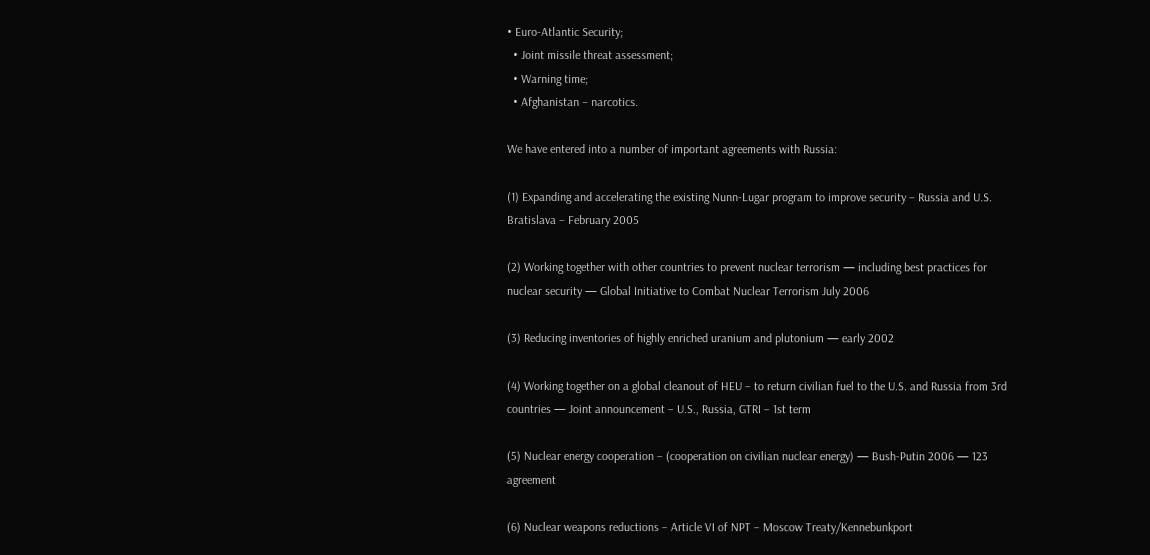• Euro-Atlantic Security;
  • Joint missile threat assessment;
  • Warning time;
  • Afghanistan – narcotics.

We have entered into a number of important agreements with Russia:

(1) Expanding and accelerating the existing Nunn-Lugar program to improve security – Russia and U.S. Bratislava – February 2005

(2) Working together with other countries to prevent nuclear terrorism — including best practices for nuclear security — Global Initiative to Combat Nuclear Terrorism July 2006

(3) Reducing inventories of highly enriched uranium and plutonium — early 2002

(4) Working together on a global cleanout of HEU – to return civilian fuel to the U.S. and Russia from 3rd countries — Joint announcement – U.S., Russia, GTRI – 1st term

(5) Nuclear energy cooperation – (cooperation on civilian nuclear energy) — Bush-Putin 2006 — 123 agreement

(6) Nuclear weapons reductions – Article VI of NPT – Moscow Treaty/Kennebunkport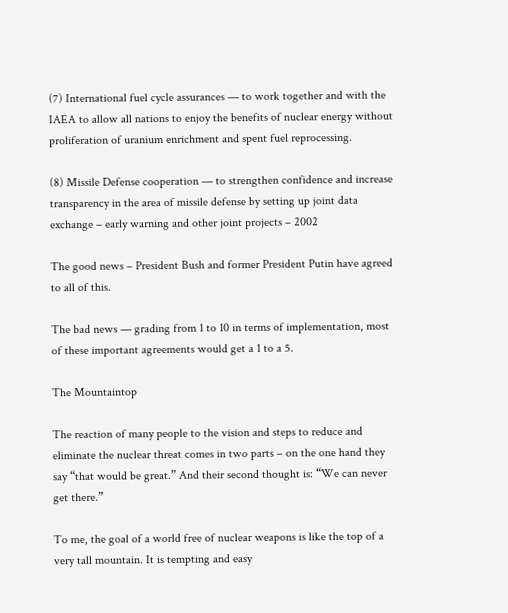(7) International fuel cycle assurances — to work together and with the IAEA to allow all nations to enjoy the benefits of nuclear energy without proliferation of uranium enrichment and spent fuel reprocessing.

(8) Missile Defense cooperation — to strengthen confidence and increase transparency in the area of missile defense by setting up joint data exchange – early warning and other joint projects – 2002

The good news – President Bush and former President Putin have agreed to all of this.

The bad news — grading from 1 to 10 in terms of implementation, most of these important agreements would get a 1 to a 5.

The Mountaintop

The reaction of many people to the vision and steps to reduce and eliminate the nuclear threat comes in two parts – on the one hand they say “that would be great.” And their second thought is: “We can never get there.”

To me, the goal of a world free of nuclear weapons is like the top of a very tall mountain. It is tempting and easy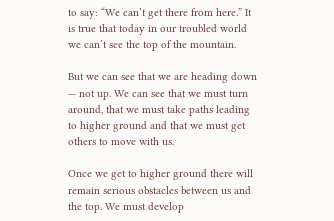to say: “We can’t get there from here.” It is true that today in our troubled world we can’t see the top of the mountain.

But we can see that we are heading down — not up. We can see that we must turn around, that we must take paths leading to higher ground and that we must get others to move with us.

Once we get to higher ground there will remain serious obstacles between us and the top. We must develop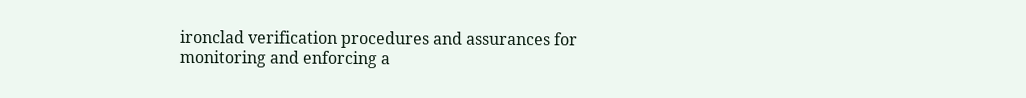ironclad verification procedures and assurances for monitoring and enforcing a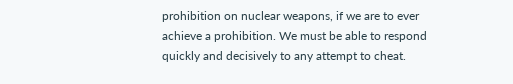prohibition on nuclear weapons, if we are to ever achieve a prohibition. We must be able to respond quickly and decisively to any attempt to cheat.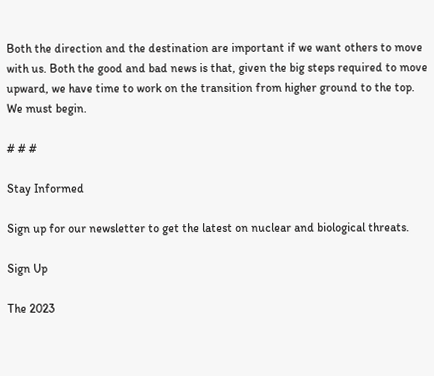Both the direction and the destination are important if we want others to move with us. Both the good and bad news is that, given the big steps required to move upward, we have time to work on the transition from higher ground to the top. We must begin.

# # #

Stay Informed

Sign up for our newsletter to get the latest on nuclear and biological threats.

Sign Up

The 2023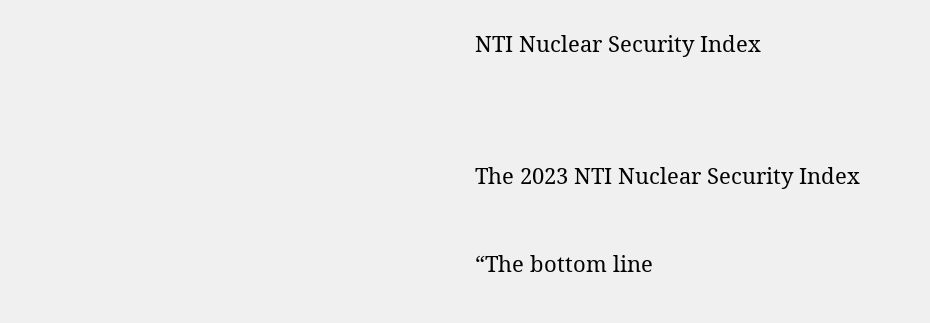NTI Nuclear Security Index


The 2023 NTI Nuclear Security Index

“The bottom line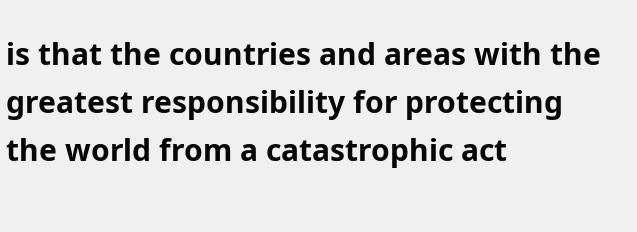is that the countries and areas with the greatest responsibility for protecting the world from a catastrophic act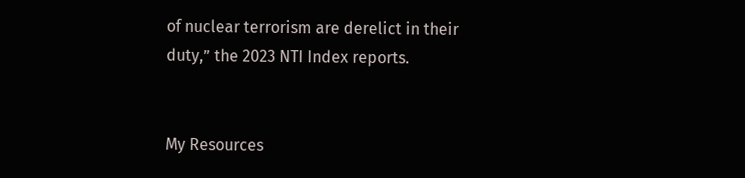of nuclear terrorism are derelict in their duty,” the 2023 NTI Index reports.


My Resources